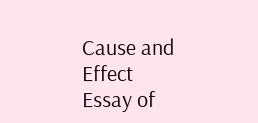Cause and Effect Essay of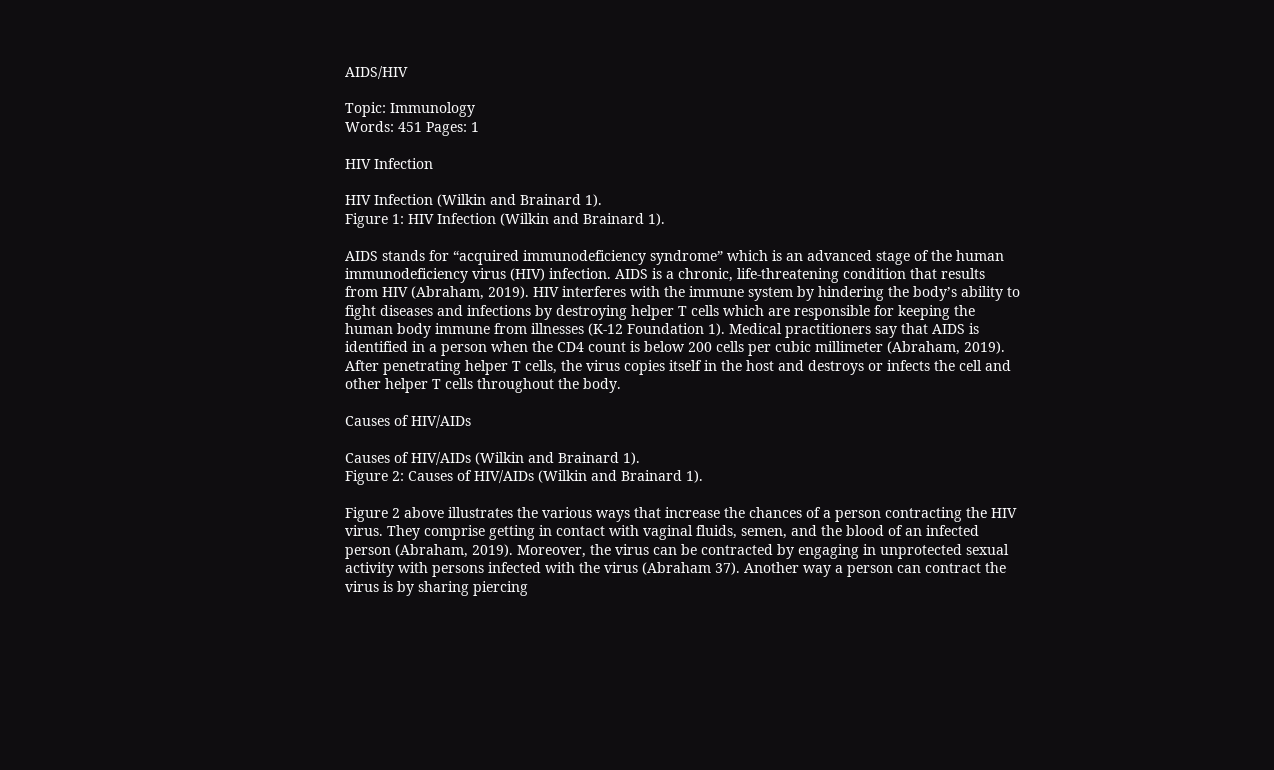AIDS/HIV

Topic: Immunology
Words: 451 Pages: 1

HIV Infection

HIV Infection (Wilkin and Brainard 1).
Figure 1: HIV Infection (Wilkin and Brainard 1).

AIDS stands for “acquired immunodeficiency syndrome” which is an advanced stage of the human immunodeficiency virus (HIV) infection. AIDS is a chronic, life-threatening condition that results from HIV (Abraham, 2019). HIV interferes with the immune system by hindering the body’s ability to fight diseases and infections by destroying helper T cells which are responsible for keeping the human body immune from illnesses (K-12 Foundation 1). Medical practitioners say that AIDS is identified in a person when the CD4 count is below 200 cells per cubic millimeter (Abraham, 2019). After penetrating helper T cells, the virus copies itself in the host and destroys or infects the cell and other helper T cells throughout the body.

Causes of HIV/AIDs

Causes of HIV/AIDs (Wilkin and Brainard 1).
Figure 2: Causes of HIV/AIDs (Wilkin and Brainard 1).

Figure 2 above illustrates the various ways that increase the chances of a person contracting the HIV virus. They comprise getting in contact with vaginal fluids, semen, and the blood of an infected person (Abraham, 2019). Moreover, the virus can be contracted by engaging in unprotected sexual activity with persons infected with the virus (Abraham 37). Another way a person can contract the virus is by sharing piercing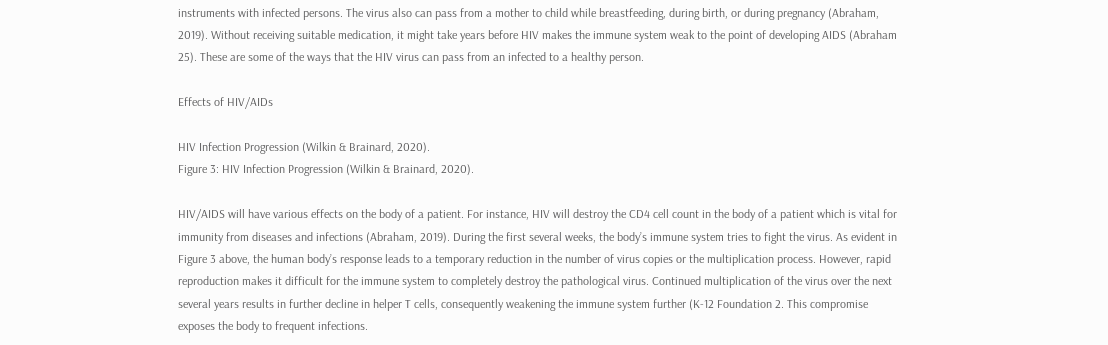instruments with infected persons. The virus also can pass from a mother to child while breastfeeding, during birth, or during pregnancy (Abraham, 2019). Without receiving suitable medication, it might take years before HIV makes the immune system weak to the point of developing AIDS (Abraham 25). These are some of the ways that the HIV virus can pass from an infected to a healthy person.

Effects of HIV/AIDs

HIV Infection Progression (Wilkin & Brainard, 2020).
Figure 3: HIV Infection Progression (Wilkin & Brainard, 2020).

HIV/AIDS will have various effects on the body of a patient. For instance, HIV will destroy the CD4 cell count in the body of a patient which is vital for immunity from diseases and infections (Abraham, 2019). During the first several weeks, the body’s immune system tries to fight the virus. As evident in Figure 3 above, the human body’s response leads to a temporary reduction in the number of virus copies or the multiplication process. However, rapid reproduction makes it difficult for the immune system to completely destroy the pathological virus. Continued multiplication of the virus over the next several years results in further decline in helper T cells, consequently weakening the immune system further (K-12 Foundation 2. This compromise exposes the body to frequent infections.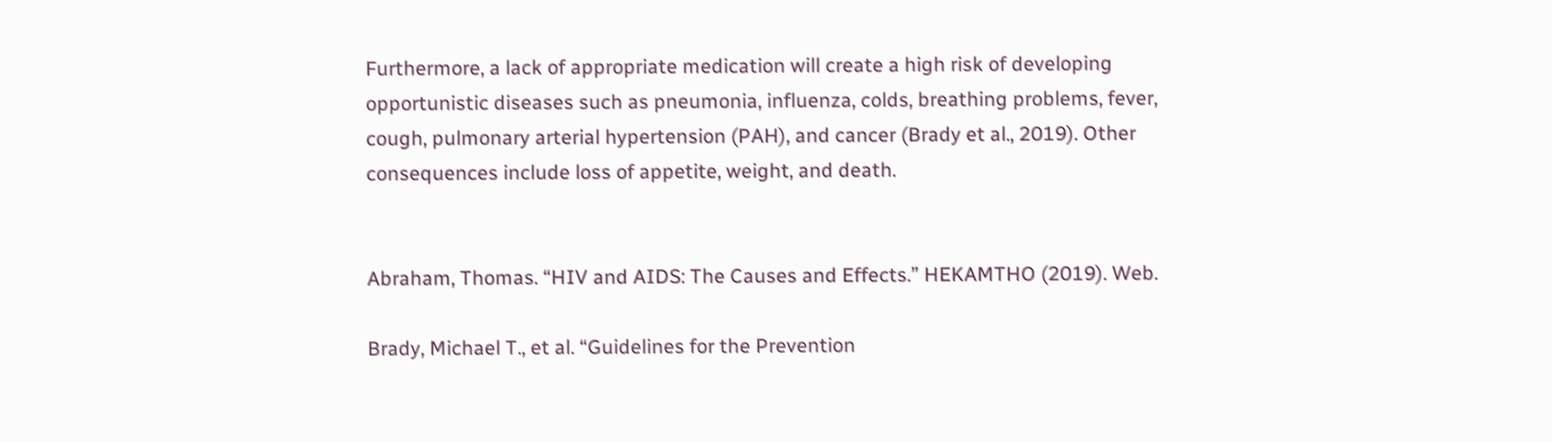Furthermore, a lack of appropriate medication will create a high risk of developing opportunistic diseases such as pneumonia, influenza, colds, breathing problems, fever, cough, pulmonary arterial hypertension (PAH), and cancer (Brady et al., 2019). Other consequences include loss of appetite, weight, and death.


Abraham, Thomas. “HIV and AIDS: The Causes and Effects.” HEKAMTHO (2019). Web.

Brady, Michael T., et al. “Guidelines for the Prevention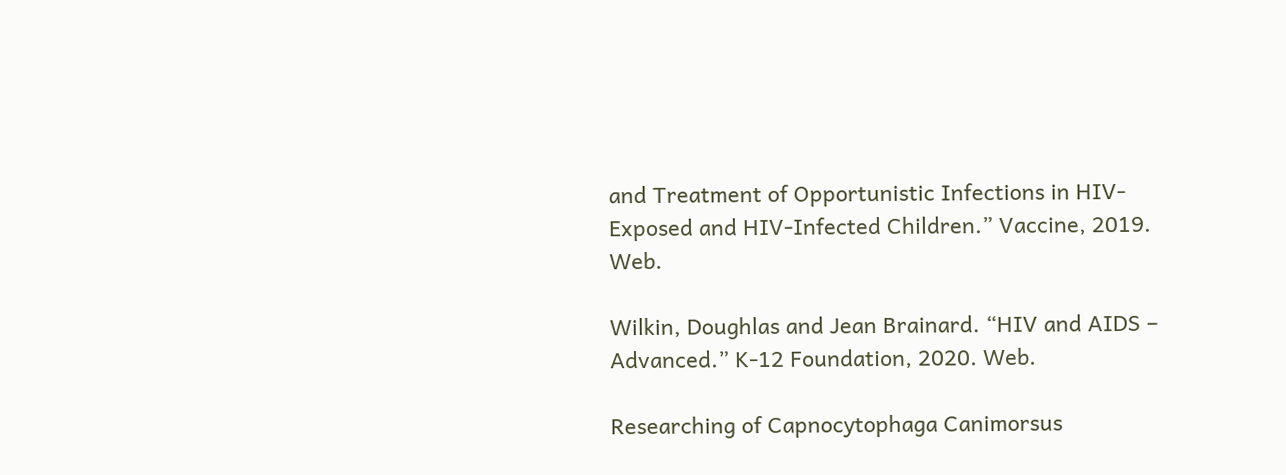and Treatment of Opportunistic Infections in HIV-Exposed and HIV-Infected Children.” Vaccine, 2019. Web.

Wilkin, Doughlas and Jean Brainard. “HIV and AIDS – Advanced.” K-12 Foundation, 2020. Web.

Researching of Capnocytophaga Canimorsus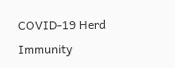COVID-19 Herd Immunity